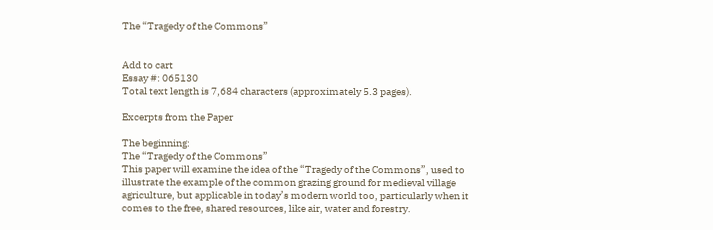The “Tragedy of the Commons”


Add to cart
Essay #: 065130
Total text length is 7,684 characters (approximately 5.3 pages).

Excerpts from the Paper

The beginning:
The “Tragedy of the Commons”
This paper will examine the idea of the “Tragedy of the Commons”, used to illustrate the example of the common grazing ground for medieval village agriculture, but applicable in today’s modern world too, particularly when it comes to the free, shared resources, like air, water and forestry.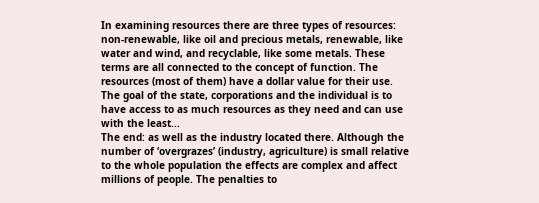In examining resources there are three types of resources: non-renewable, like oil and precious metals, renewable, like water and wind, and recyclable, like some metals. These terms are all connected to the concept of function. The resources (most of them) have a dollar value for their use. The goal of the state, corporations and the individual is to have access to as much resources as they need and can use with the least...
The end: as well as the industry located there. Although the number of ‘overgrazes’ (industry, agriculture) is small relative to the whole population the effects are complex and affect millions of people. The penalties to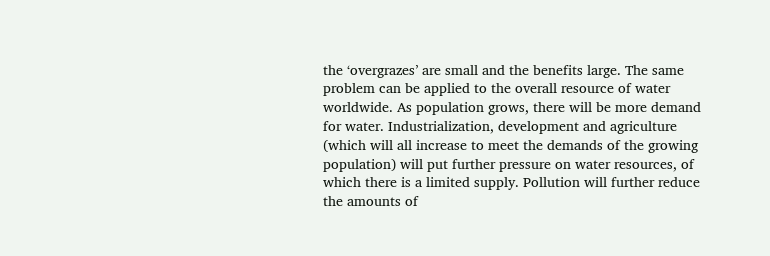the ‘overgrazes’ are small and the benefits large. The same problem can be applied to the overall resource of water worldwide. As population grows, there will be more demand for water. Industrialization, development and agriculture (which will all increase to meet the demands of the growing population) will put further pressure on water resources, of which there is a limited supply. Pollution will further reduce the amounts of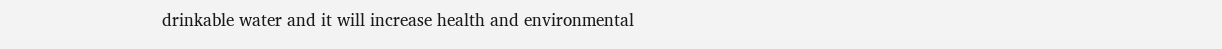drinkable water and it will increase health and environmental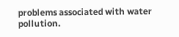problems associated with water pollution.